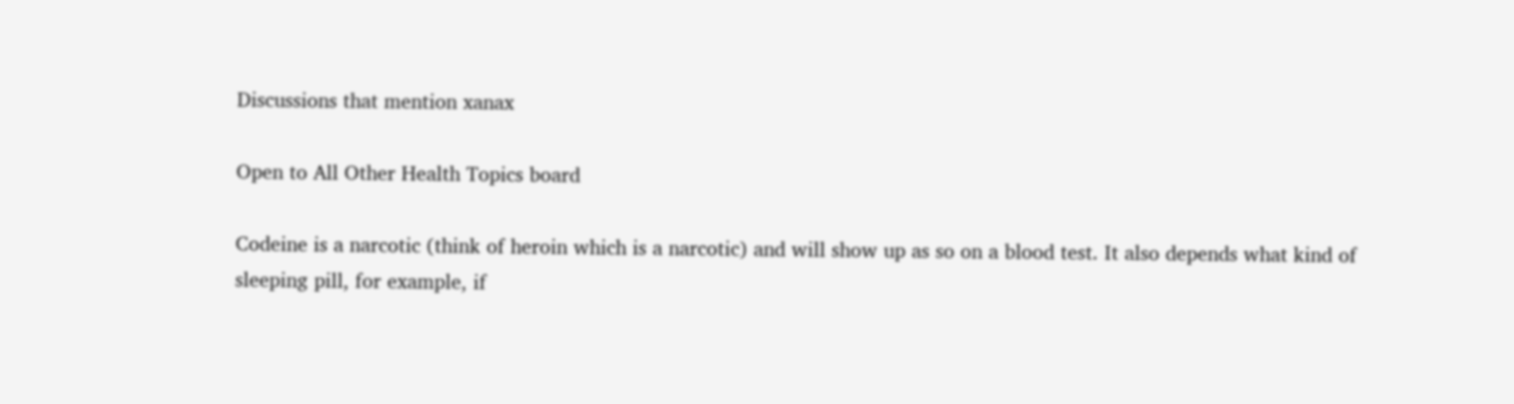Discussions that mention xanax

Open to All Other Health Topics board

Codeine is a narcotic (think of heroin which is a narcotic) and will show up as so on a blood test. It also depends what kind of sleeping pill, for example, if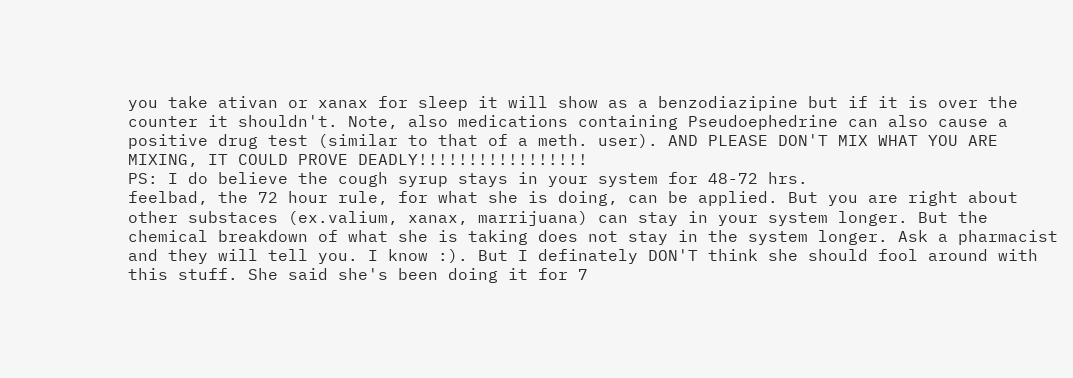you take ativan or xanax for sleep it will show as a benzodiazipine but if it is over the counter it shouldn't. Note, also medications containing Pseudoephedrine can also cause a positive drug test (similar to that of a meth. user). AND PLEASE DON'T MIX WHAT YOU ARE MIXING, IT COULD PROVE DEADLY!!!!!!!!!!!!!!!!!
PS: I do believe the cough syrup stays in your system for 48-72 hrs.
feelbad, the 72 hour rule, for what she is doing, can be applied. But you are right about other substaces (ex.valium, xanax, marrijuana) can stay in your system longer. But the chemical breakdown of what she is taking does not stay in the system longer. Ask a pharmacist and they will tell you. I know :). But I definately DON'T think she should fool around with this stuff. She said she's been doing it for 7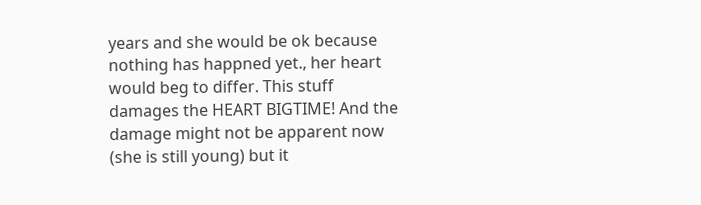years and she would be ok because nothing has happned yet., her heart would beg to differ. This stuff damages the HEART BIGTIME! And the damage might not be apparent now (she is still young) but it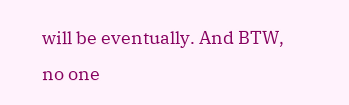will be eventually. And BTW, no one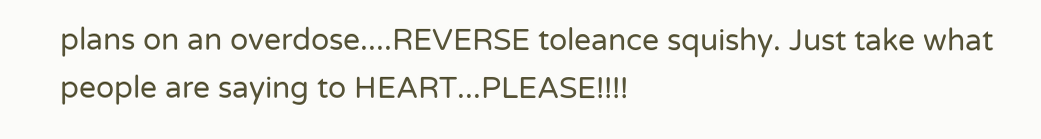plans on an overdose....REVERSE toleance squishy. Just take what people are saying to HEART...PLEASE!!!!